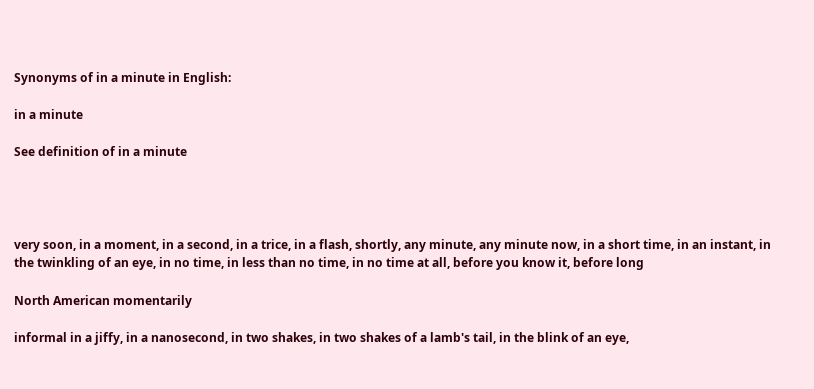Synonyms of in a minute in English:

in a minute

See definition of in a minute




very soon, in a moment, in a second, in a trice, in a flash, shortly, any minute, any minute now, in a short time, in an instant, in the twinkling of an eye, in no time, in less than no time, in no time at all, before you know it, before long

North American momentarily

informal in a jiffy, in a nanosecond, in two shakes, in two shakes of a lamb's tail, in the blink of an eye,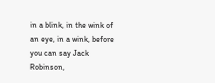in a blink, in the wink of an eye, in a wink, before you can say Jack Robinson,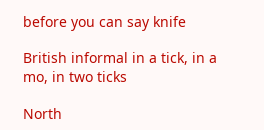before you can say knife

British informal in a tick, in a mo, in two ticks

North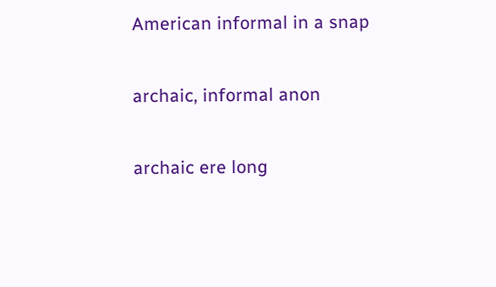American informal in a snap

archaic, informal anon

archaic ere long